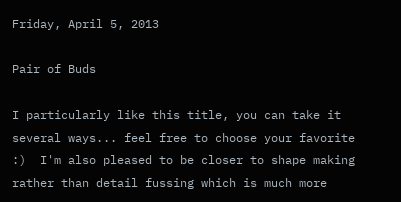Friday, April 5, 2013

Pair of Buds

I particularly like this title, you can take it several ways... feel free to choose your favorite :)  I'm also pleased to be closer to shape making rather than detail fussing which is much more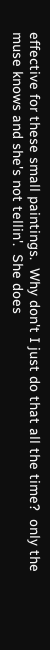effective for these small paintings.  Why don't I just do that all the time?  only the muse knows and she's not tellin'.  She does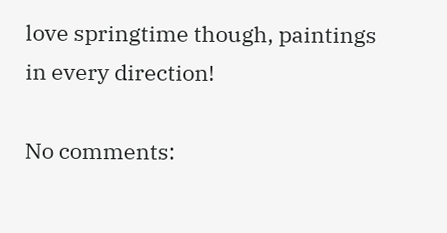love springtime though, paintings in every direction!

No comments: